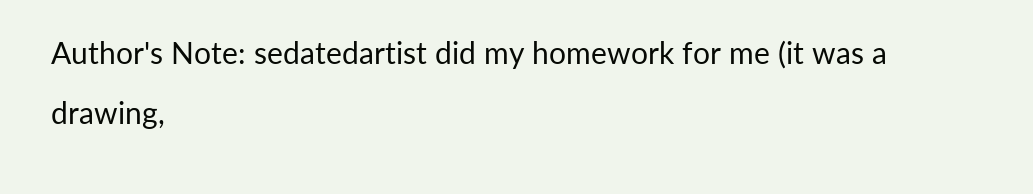Author's Note: sedatedartist did my homework for me (it was a drawing,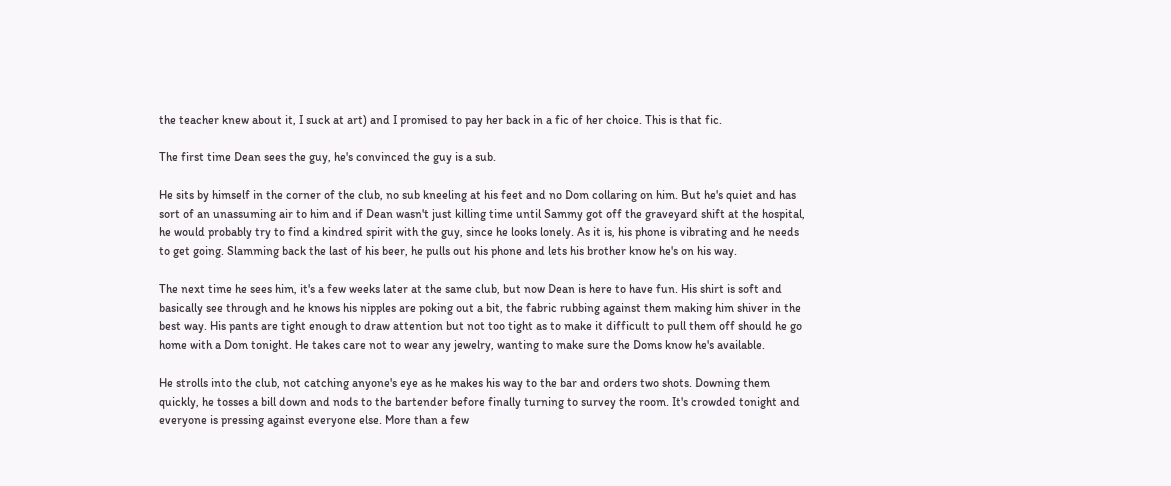the teacher knew about it, I suck at art) and I promised to pay her back in a fic of her choice. This is that fic.

The first time Dean sees the guy, he's convinced the guy is a sub.

He sits by himself in the corner of the club, no sub kneeling at his feet and no Dom collaring on him. But he's quiet and has sort of an unassuming air to him and if Dean wasn't just killing time until Sammy got off the graveyard shift at the hospital, he would probably try to find a kindred spirit with the guy, since he looks lonely. As it is, his phone is vibrating and he needs to get going. Slamming back the last of his beer, he pulls out his phone and lets his brother know he's on his way.

The next time he sees him, it's a few weeks later at the same club, but now Dean is here to have fun. His shirt is soft and basically see through and he knows his nipples are poking out a bit, the fabric rubbing against them making him shiver in the best way. His pants are tight enough to draw attention but not too tight as to make it difficult to pull them off should he go home with a Dom tonight. He takes care not to wear any jewelry, wanting to make sure the Doms know he's available.

He strolls into the club, not catching anyone's eye as he makes his way to the bar and orders two shots. Downing them quickly, he tosses a bill down and nods to the bartender before finally turning to survey the room. It's crowded tonight and everyone is pressing against everyone else. More than a few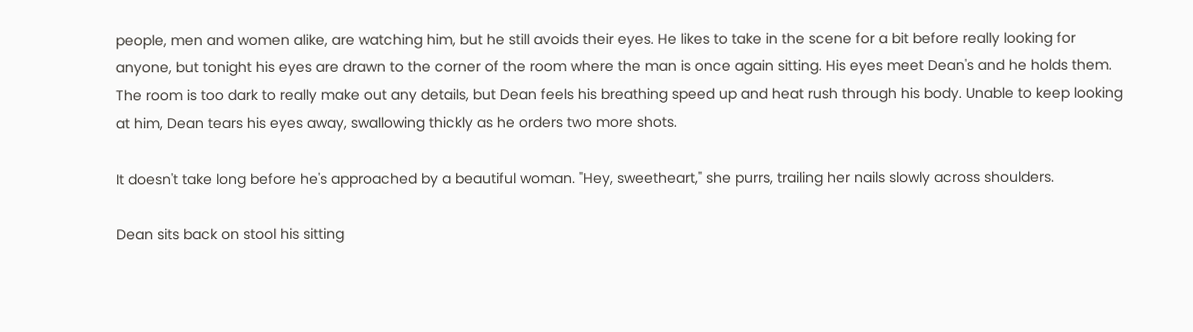people, men and women alike, are watching him, but he still avoids their eyes. He likes to take in the scene for a bit before really looking for anyone, but tonight his eyes are drawn to the corner of the room where the man is once again sitting. His eyes meet Dean's and he holds them. The room is too dark to really make out any details, but Dean feels his breathing speed up and heat rush through his body. Unable to keep looking at him, Dean tears his eyes away, swallowing thickly as he orders two more shots.

It doesn't take long before he's approached by a beautiful woman. "Hey, sweetheart," she purrs, trailing her nails slowly across shoulders.

Dean sits back on stool his sitting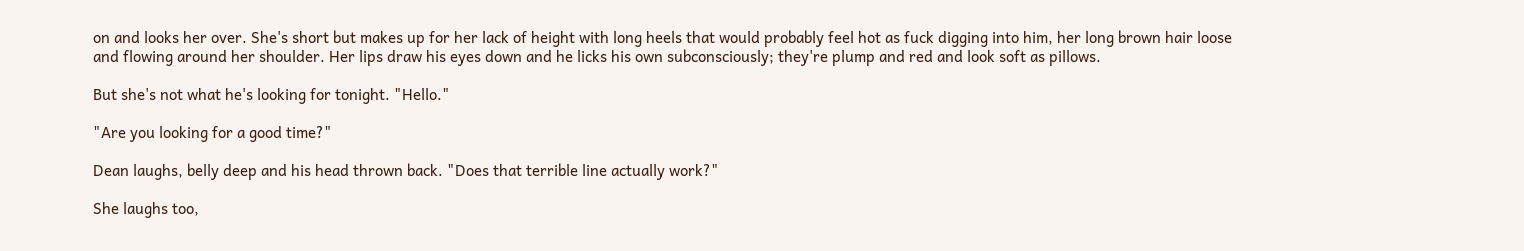on and looks her over. She's short but makes up for her lack of height with long heels that would probably feel hot as fuck digging into him, her long brown hair loose and flowing around her shoulder. Her lips draw his eyes down and he licks his own subconsciously; they're plump and red and look soft as pillows.

But she's not what he's looking for tonight. "Hello."

"Are you looking for a good time?"

Dean laughs, belly deep and his head thrown back. "Does that terrible line actually work?"

She laughs too,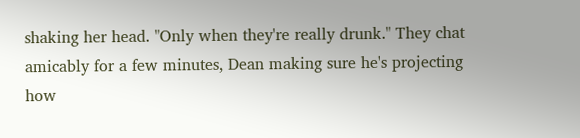shaking her head. "Only when they're really drunk." They chat amicably for a few minutes, Dean making sure he's projecting how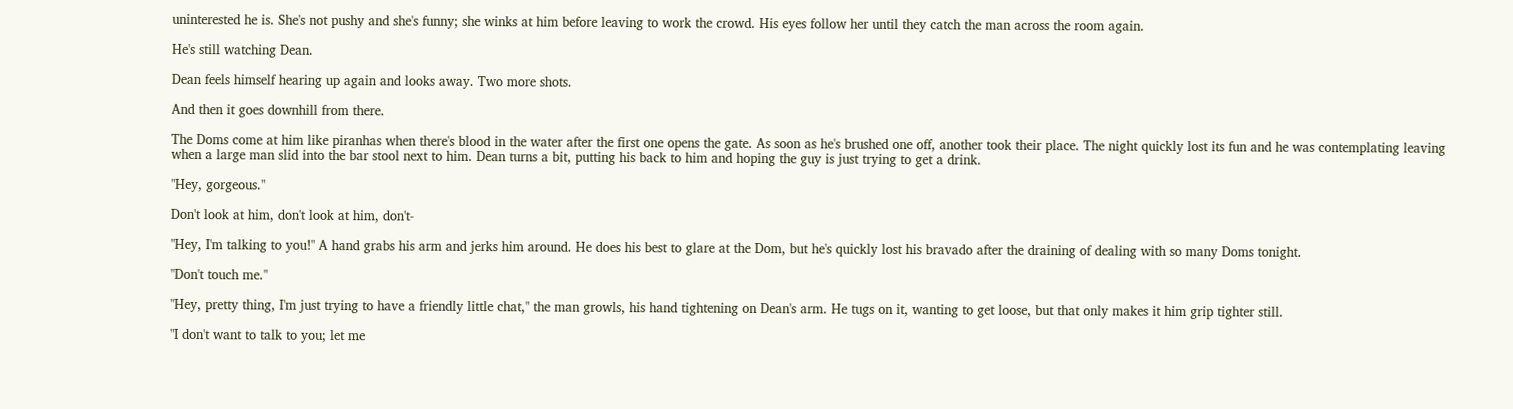uninterested he is. She's not pushy and she's funny; she winks at him before leaving to work the crowd. His eyes follow her until they catch the man across the room again.

He's still watching Dean.

Dean feels himself hearing up again and looks away. Two more shots.

And then it goes downhill from there.

The Doms come at him like piranhas when there's blood in the water after the first one opens the gate. As soon as he's brushed one off, another took their place. The night quickly lost its fun and he was contemplating leaving when a large man slid into the bar stool next to him. Dean turns a bit, putting his back to him and hoping the guy is just trying to get a drink.

"Hey, gorgeous."

Don't look at him, don't look at him, don't-

"Hey, I'm talking to you!" A hand grabs his arm and jerks him around. He does his best to glare at the Dom, but he's quickly lost his bravado after the draining of dealing with so many Doms tonight.

"Don't touch me."

"Hey, pretty thing, I'm just trying to have a friendly little chat," the man growls, his hand tightening on Dean's arm. He tugs on it, wanting to get loose, but that only makes it him grip tighter still.

"I don't want to talk to you; let me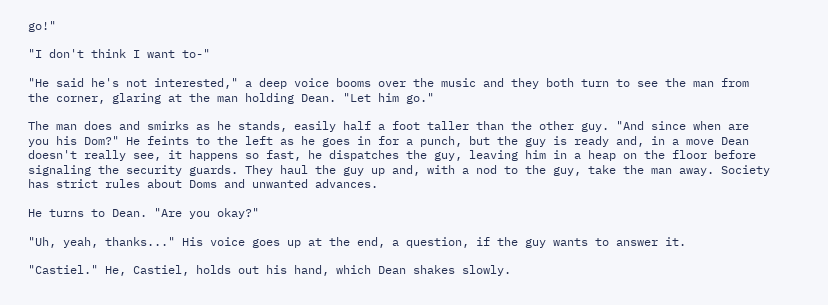go!"

"I don't think I want to-"

"He said he's not interested," a deep voice booms over the music and they both turn to see the man from the corner, glaring at the man holding Dean. "Let him go."

The man does and smirks as he stands, easily half a foot taller than the other guy. "And since when are you his Dom?" He feints to the left as he goes in for a punch, but the guy is ready and, in a move Dean doesn't really see, it happens so fast, he dispatches the guy, leaving him in a heap on the floor before signaling the security guards. They haul the guy up and, with a nod to the guy, take the man away. Society has strict rules about Doms and unwanted advances.

He turns to Dean. "Are you okay?"

"Uh, yeah, thanks..." His voice goes up at the end, a question, if the guy wants to answer it.

"Castiel." He, Castiel, holds out his hand, which Dean shakes slowly.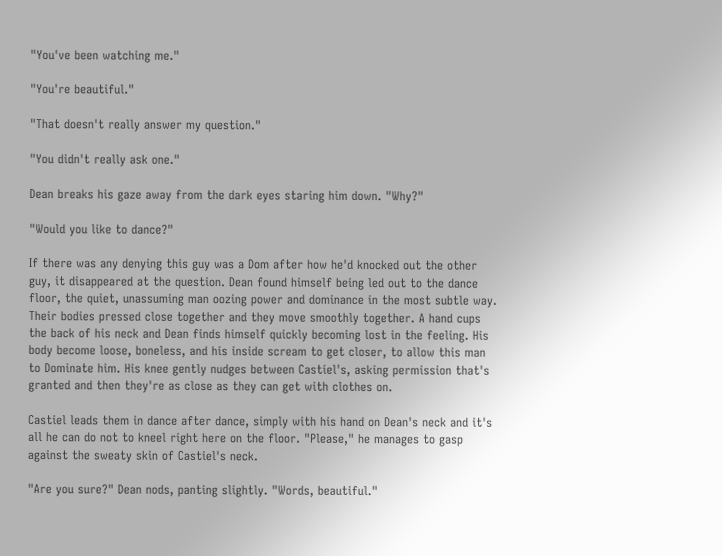"You've been watching me."

"You're beautiful."

"That doesn't really answer my question."

"You didn't really ask one."

Dean breaks his gaze away from the dark eyes staring him down. "Why?"

"Would you like to dance?"

If there was any denying this guy was a Dom after how he'd knocked out the other guy, it disappeared at the question. Dean found himself being led out to the dance floor, the quiet, unassuming man oozing power and dominance in the most subtle way. Their bodies pressed close together and they move smoothly together. A hand cups the back of his neck and Dean finds himself quickly becoming lost in the feeling. His body become loose, boneless, and his inside scream to get closer, to allow this man to Dominate him. His knee gently nudges between Castiel's, asking permission that's granted and then they're as close as they can get with clothes on.

Castiel leads them in dance after dance, simply with his hand on Dean's neck and it's all he can do not to kneel right here on the floor. "Please," he manages to gasp against the sweaty skin of Castiel's neck.

"Are you sure?" Dean nods, panting slightly. "Words, beautiful."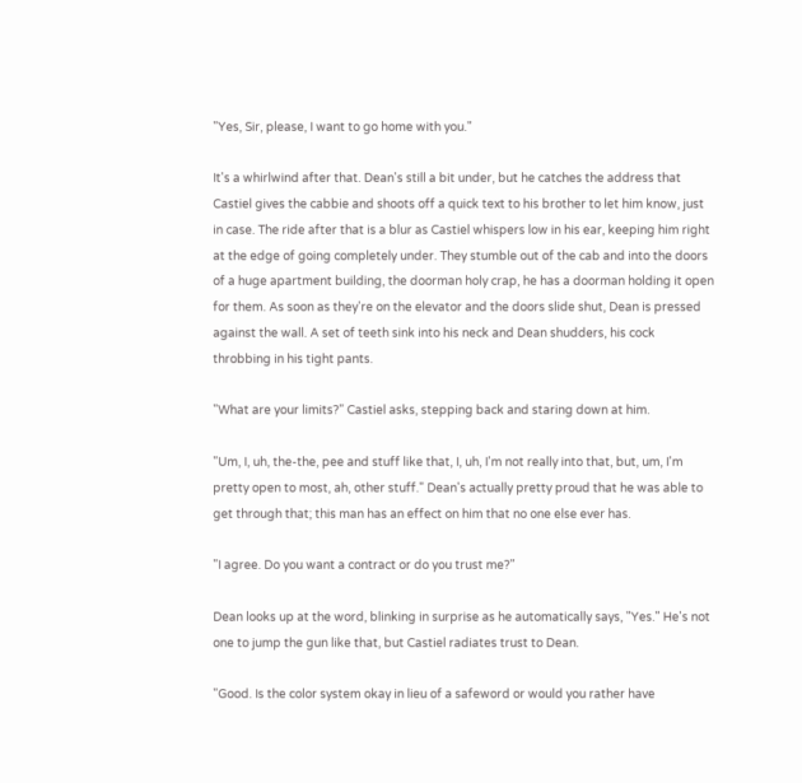"Yes, Sir, please, I want to go home with you."

It's a whirlwind after that. Dean's still a bit under, but he catches the address that Castiel gives the cabbie and shoots off a quick text to his brother to let him know, just in case. The ride after that is a blur as Castiel whispers low in his ear, keeping him right at the edge of going completely under. They stumble out of the cab and into the doors of a huge apartment building, the doorman holy crap, he has a doorman holding it open for them. As soon as they're on the elevator and the doors slide shut, Dean is pressed against the wall. A set of teeth sink into his neck and Dean shudders, his cock throbbing in his tight pants.

"What are your limits?" Castiel asks, stepping back and staring down at him.

"Um, I, uh, the-the, pee and stuff like that, I, uh, I'm not really into that, but, um, I'm pretty open to most, ah, other stuff." Dean's actually pretty proud that he was able to get through that; this man has an effect on him that no one else ever has.

"I agree. Do you want a contract or do you trust me?"

Dean looks up at the word, blinking in surprise as he automatically says, "Yes." He's not one to jump the gun like that, but Castiel radiates trust to Dean.

"Good. Is the color system okay in lieu of a safeword or would you rather have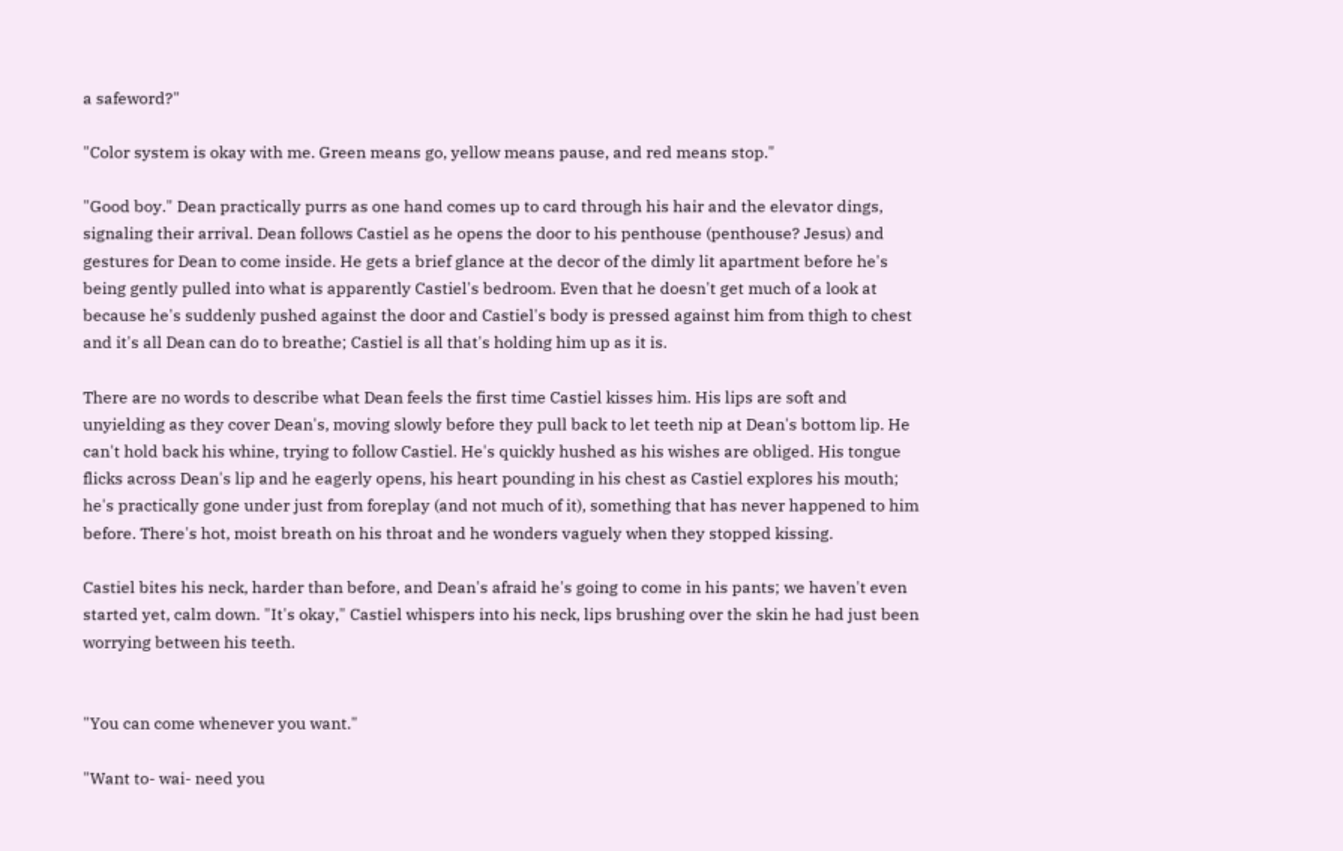a safeword?"

"Color system is okay with me. Green means go, yellow means pause, and red means stop."

"Good boy." Dean practically purrs as one hand comes up to card through his hair and the elevator dings, signaling their arrival. Dean follows Castiel as he opens the door to his penthouse (penthouse? Jesus) and gestures for Dean to come inside. He gets a brief glance at the decor of the dimly lit apartment before he's being gently pulled into what is apparently Castiel's bedroom. Even that he doesn't get much of a look at because he's suddenly pushed against the door and Castiel's body is pressed against him from thigh to chest and it's all Dean can do to breathe; Castiel is all that's holding him up as it is.

There are no words to describe what Dean feels the first time Castiel kisses him. His lips are soft and unyielding as they cover Dean's, moving slowly before they pull back to let teeth nip at Dean's bottom lip. He can't hold back his whine, trying to follow Castiel. He's quickly hushed as his wishes are obliged. His tongue flicks across Dean's lip and he eagerly opens, his heart pounding in his chest as Castiel explores his mouth; he's practically gone under just from foreplay (and not much of it), something that has never happened to him before. There's hot, moist breath on his throat and he wonders vaguely when they stopped kissing.

Castiel bites his neck, harder than before, and Dean's afraid he's going to come in his pants; we haven't even started yet, calm down. "It's okay," Castiel whispers into his neck, lips brushing over the skin he had just been worrying between his teeth.


"You can come whenever you want."

"Want to- wai- need you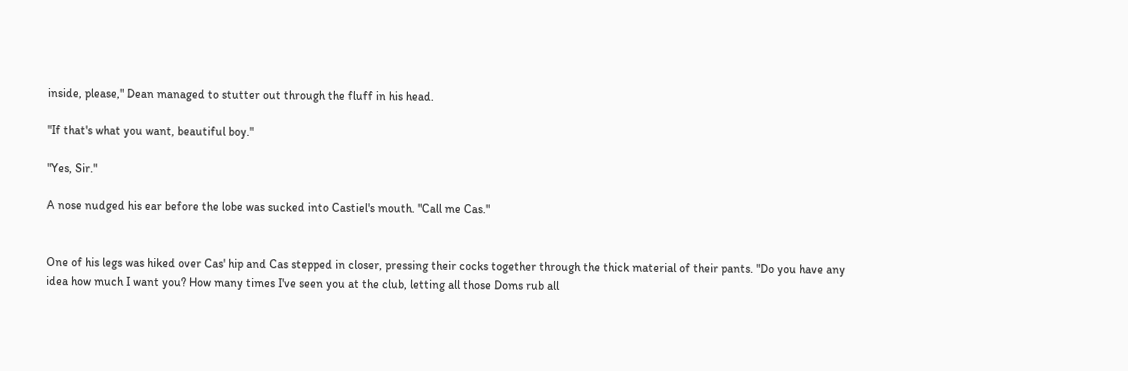inside, please," Dean managed to stutter out through the fluff in his head.

"If that's what you want, beautiful boy."

"Yes, Sir."

A nose nudged his ear before the lobe was sucked into Castiel's mouth. "Call me Cas."


One of his legs was hiked over Cas' hip and Cas stepped in closer, pressing their cocks together through the thick material of their pants. "Do you have any idea how much I want you? How many times I've seen you at the club, letting all those Doms rub all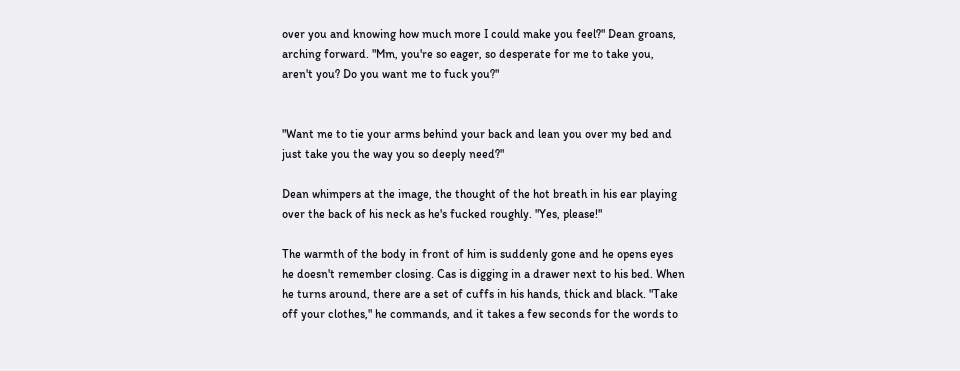over you and knowing how much more I could make you feel?" Dean groans, arching forward. "Mm, you're so eager, so desperate for me to take you, aren't you? Do you want me to fuck you?"


"Want me to tie your arms behind your back and lean you over my bed and just take you the way you so deeply need?"

Dean whimpers at the image, the thought of the hot breath in his ear playing over the back of his neck as he's fucked roughly. "Yes, please!"

The warmth of the body in front of him is suddenly gone and he opens eyes he doesn't remember closing. Cas is digging in a drawer next to his bed. When he turns around, there are a set of cuffs in his hands, thick and black. "Take off your clothes," he commands, and it takes a few seconds for the words to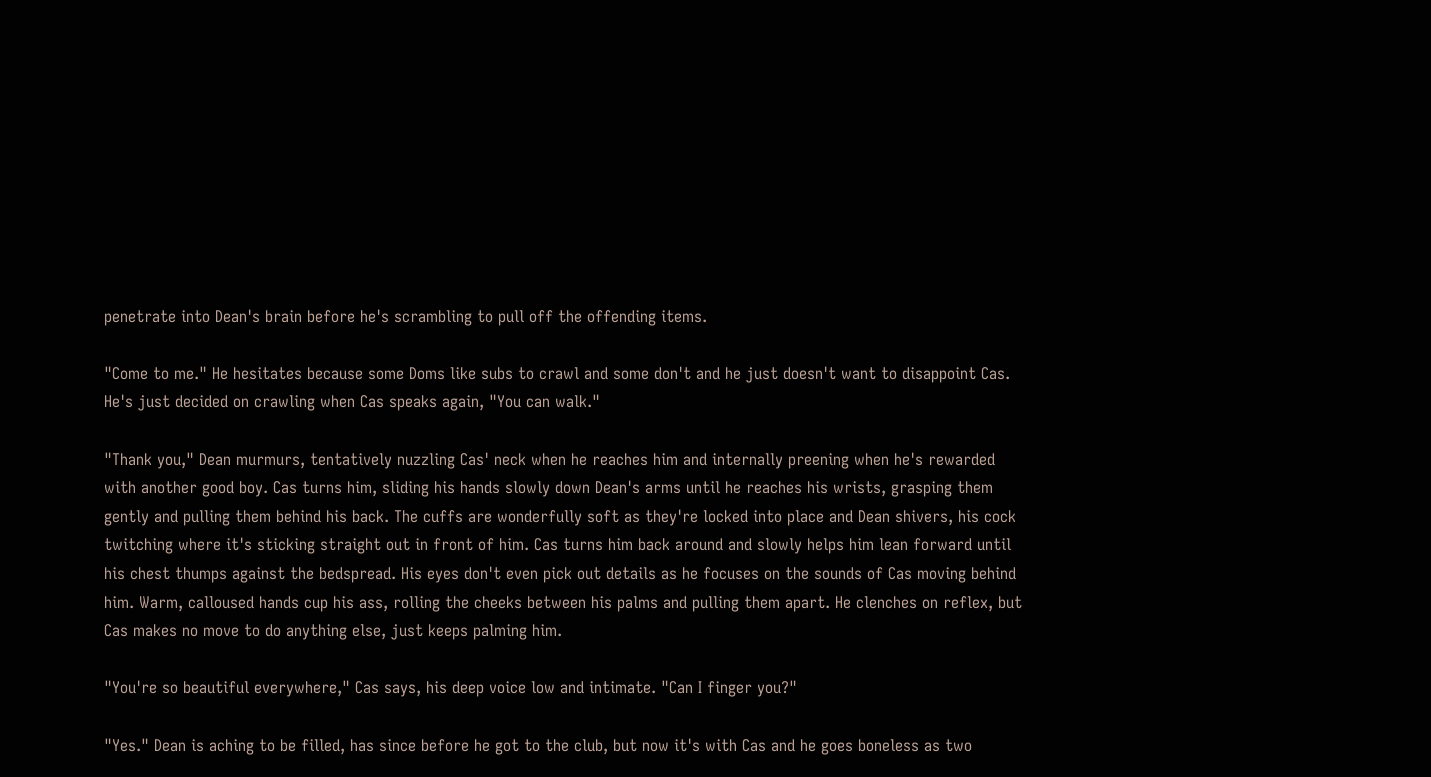penetrate into Dean's brain before he's scrambling to pull off the offending items.

"Come to me." He hesitates because some Doms like subs to crawl and some don't and he just doesn't want to disappoint Cas. He's just decided on crawling when Cas speaks again, "You can walk."

"Thank you," Dean murmurs, tentatively nuzzling Cas' neck when he reaches him and internally preening when he's rewarded with another good boy. Cas turns him, sliding his hands slowly down Dean's arms until he reaches his wrists, grasping them gently and pulling them behind his back. The cuffs are wonderfully soft as they're locked into place and Dean shivers, his cock twitching where it's sticking straight out in front of him. Cas turns him back around and slowly helps him lean forward until his chest thumps against the bedspread. His eyes don't even pick out details as he focuses on the sounds of Cas moving behind him. Warm, calloused hands cup his ass, rolling the cheeks between his palms and pulling them apart. He clenches on reflex, but Cas makes no move to do anything else, just keeps palming him.

"You're so beautiful everywhere," Cas says, his deep voice low and intimate. "Can I finger you?"

"Yes." Dean is aching to be filled, has since before he got to the club, but now it's with Cas and he goes boneless as two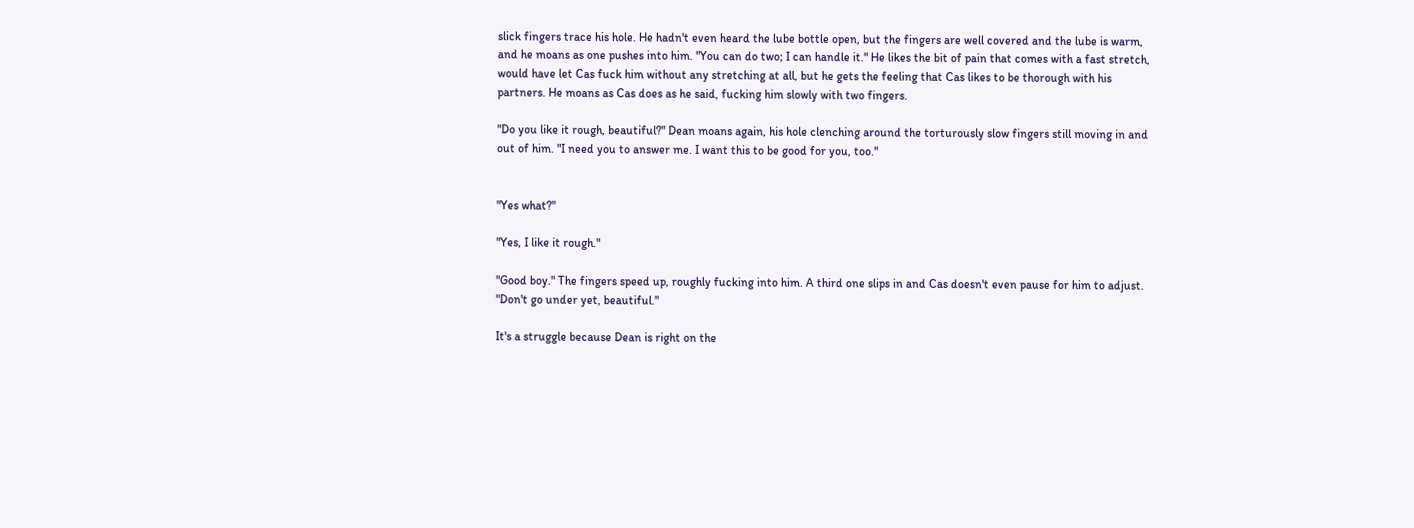slick fingers trace his hole. He hadn't even heard the lube bottle open, but the fingers are well covered and the lube is warm, and he moans as one pushes into him. "You can do two; I can handle it." He likes the bit of pain that comes with a fast stretch, would have let Cas fuck him without any stretching at all, but he gets the feeling that Cas likes to be thorough with his partners. He moans as Cas does as he said, fucking him slowly with two fingers.

"Do you like it rough, beautiful?" Dean moans again, his hole clenching around the torturously slow fingers still moving in and out of him. "I need you to answer me. I want this to be good for you, too."


"Yes what?"

"Yes, I like it rough."

"Good boy." The fingers speed up, roughly fucking into him. A third one slips in and Cas doesn't even pause for him to adjust. "Don't go under yet, beautiful."

It's a struggle because Dean is right on the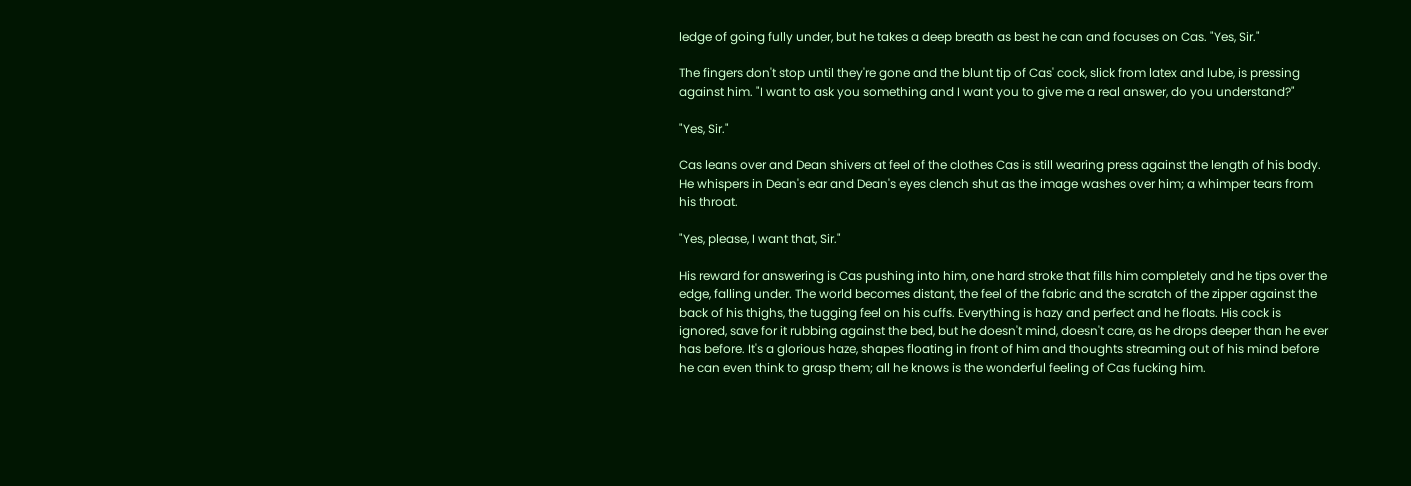ledge of going fully under, but he takes a deep breath as best he can and focuses on Cas. "Yes, Sir."

The fingers don't stop until they're gone and the blunt tip of Cas' cock, slick from latex and lube, is pressing against him. "I want to ask you something and I want you to give me a real answer, do you understand?"

"Yes, Sir."

Cas leans over and Dean shivers at feel of the clothes Cas is still wearing press against the length of his body. He whispers in Dean's ear and Dean's eyes clench shut as the image washes over him; a whimper tears from his throat.

"Yes, please, I want that, Sir."

His reward for answering is Cas pushing into him, one hard stroke that fills him completely and he tips over the edge, falling under. The world becomes distant, the feel of the fabric and the scratch of the zipper against the back of his thighs, the tugging feel on his cuffs. Everything is hazy and perfect and he floats. His cock is ignored, save for it rubbing against the bed, but he doesn't mind, doesn't care, as he drops deeper than he ever has before. It's a glorious haze, shapes floating in front of him and thoughts streaming out of his mind before he can even think to grasp them; all he knows is the wonderful feeling of Cas fucking him.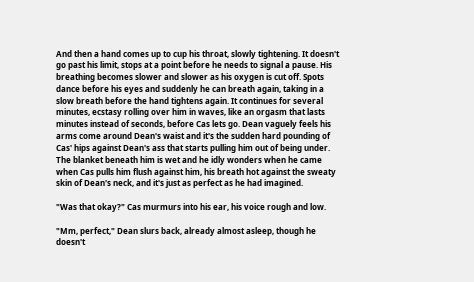And then a hand comes up to cup his throat, slowly tightening. It doesn't go past his limit, stops at a point before he needs to signal a pause. His breathing becomes slower and slower as his oxygen is cut off. Spots dance before his eyes and suddenly he can breath again, taking in a slow breath before the hand tightens again. It continues for several minutes, ecstasy rolling over him in waves, like an orgasm that lasts minutes instead of seconds, before Cas lets go. Dean vaguely feels his arms come around Dean's waist and it's the sudden hard pounding of Cas' hips against Dean's ass that starts pulling him out of being under. The blanket beneath him is wet and he idly wonders when he came when Cas pulls him flush against him, his breath hot against the sweaty skin of Dean's neck, and it's just as perfect as he had imagined.

"Was that okay?" Cas murmurs into his ear, his voice rough and low.

"Mm, perfect," Dean slurs back, already almost asleep, though he doesn't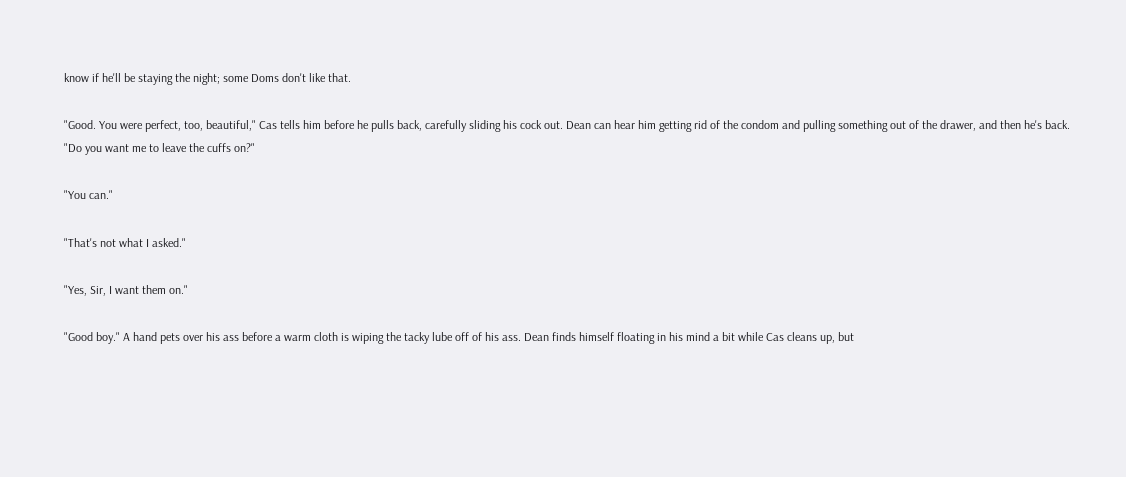know if he'll be staying the night; some Doms don't like that.

"Good. You were perfect, too, beautiful," Cas tells him before he pulls back, carefully sliding his cock out. Dean can hear him getting rid of the condom and pulling something out of the drawer, and then he's back. "Do you want me to leave the cuffs on?"

"You can."

"That's not what I asked."

"Yes, Sir, I want them on."

"Good boy." A hand pets over his ass before a warm cloth is wiping the tacky lube off of his ass. Dean finds himself floating in his mind a bit while Cas cleans up, but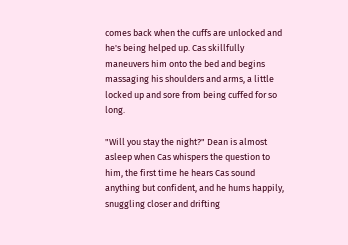comes back when the cuffs are unlocked and he's being helped up. Cas skillfully maneuvers him onto the bed and begins massaging his shoulders and arms, a little locked up and sore from being cuffed for so long.

"Will you stay the night?" Dean is almost asleep when Cas whispers the question to him, the first time he hears Cas sound anything but confident, and he hums happily, snuggling closer and drifting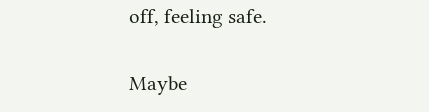off, feeling safe.

Maybe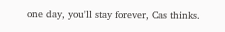one day, you'll stay forever, Cas thinks.